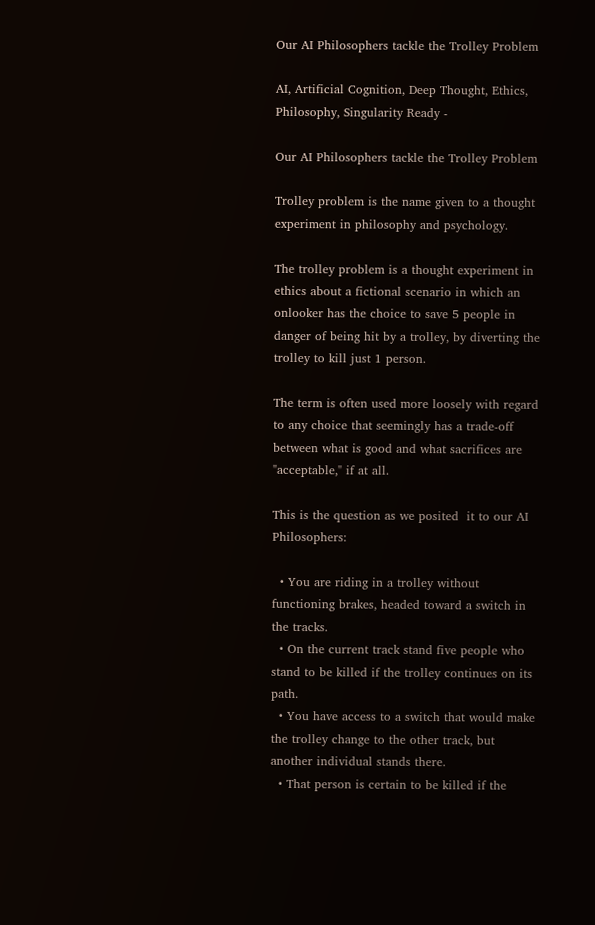Our AI Philosophers tackle the Trolley Problem

AI, Artificial Cognition, Deep Thought, Ethics, Philosophy, Singularity Ready -

Our AI Philosophers tackle the Trolley Problem

Trolley problem is the name given to a thought experiment in philosophy and psychology.

The trolley problem is a thought experiment in ethics about a fictional scenario in which an onlooker has the choice to save 5 people in danger of being hit by a trolley, by diverting the trolley to kill just 1 person.

The term is often used more loosely with regard to any choice that seemingly has a trade-off between what is good and what sacrifices are "acceptable," if at all.

This is the question as we posited  it to our AI Philosophers:

  • You are riding in a trolley without functioning brakes, headed toward a switch in the tracks.
  • On the current track stand five people who stand to be killed if the trolley continues on its path.
  • You have access to a switch that would make the trolley change to the other track, but another individual stands there.
  • That person is certain to be killed if the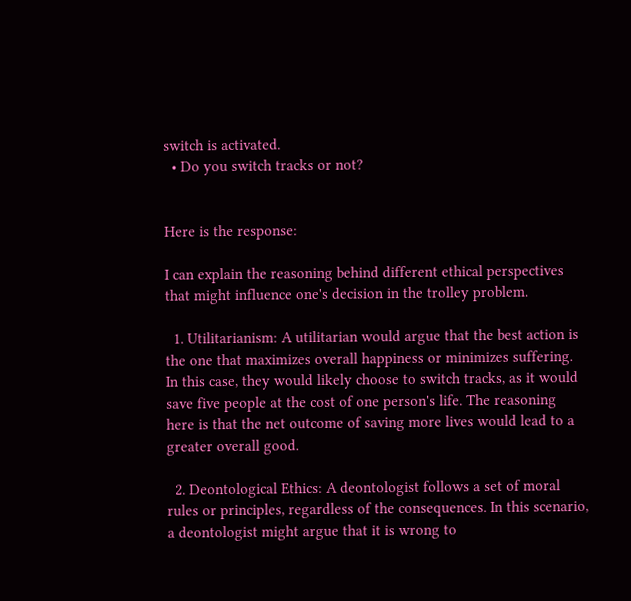switch is activated.
  • Do you switch tracks or not?


Here is the response:

I can explain the reasoning behind different ethical perspectives that might influence one's decision in the trolley problem.

  1. Utilitarianism: A utilitarian would argue that the best action is the one that maximizes overall happiness or minimizes suffering. In this case, they would likely choose to switch tracks, as it would save five people at the cost of one person's life. The reasoning here is that the net outcome of saving more lives would lead to a greater overall good.

  2. Deontological Ethics: A deontologist follows a set of moral rules or principles, regardless of the consequences. In this scenario, a deontologist might argue that it is wrong to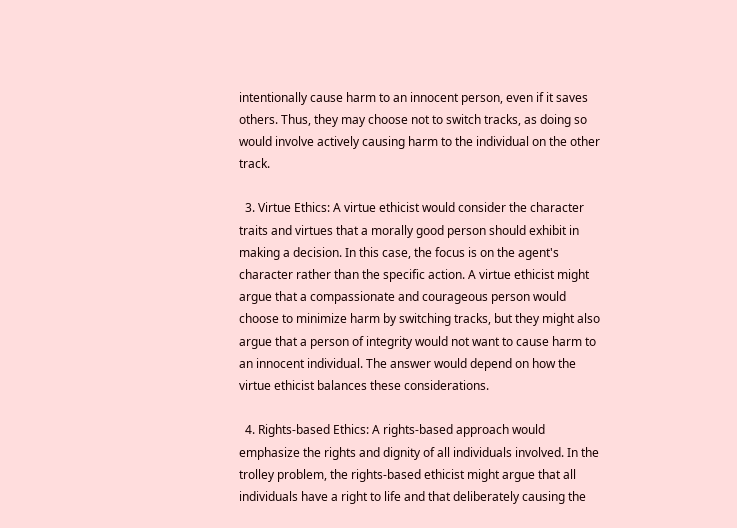intentionally cause harm to an innocent person, even if it saves others. Thus, they may choose not to switch tracks, as doing so would involve actively causing harm to the individual on the other track.

  3. Virtue Ethics: A virtue ethicist would consider the character traits and virtues that a morally good person should exhibit in making a decision. In this case, the focus is on the agent's character rather than the specific action. A virtue ethicist might argue that a compassionate and courageous person would choose to minimize harm by switching tracks, but they might also argue that a person of integrity would not want to cause harm to an innocent individual. The answer would depend on how the virtue ethicist balances these considerations.

  4. Rights-based Ethics: A rights-based approach would emphasize the rights and dignity of all individuals involved. In the trolley problem, the rights-based ethicist might argue that all individuals have a right to life and that deliberately causing the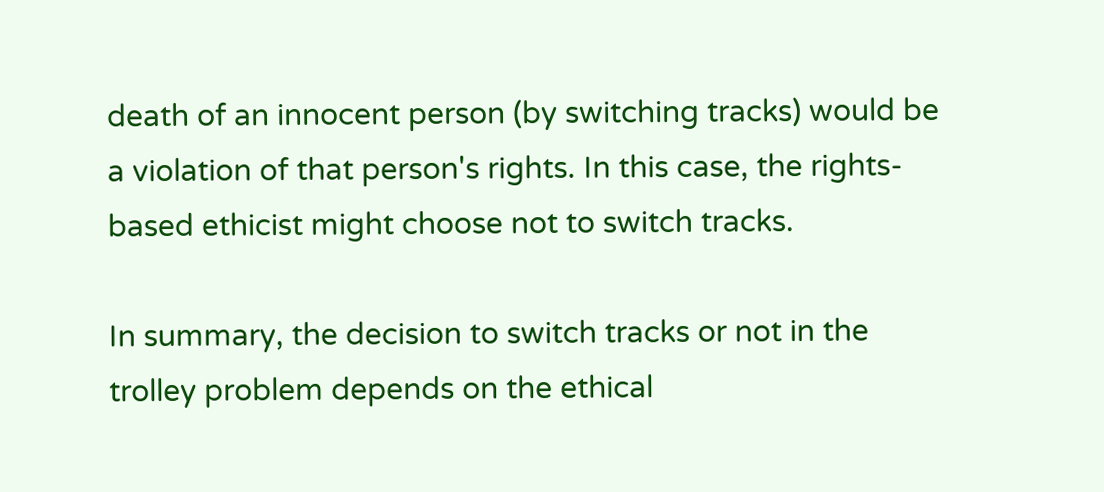death of an innocent person (by switching tracks) would be a violation of that person's rights. In this case, the rights-based ethicist might choose not to switch tracks.

In summary, the decision to switch tracks or not in the trolley problem depends on the ethical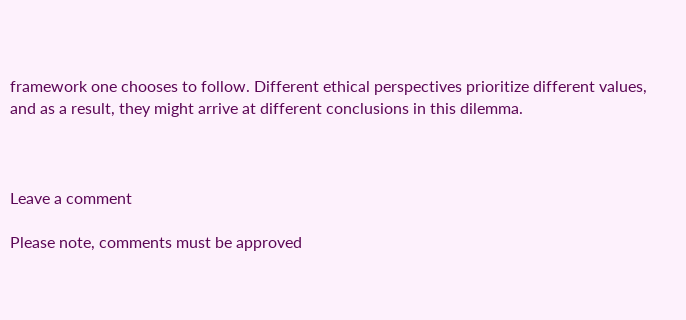framework one chooses to follow. Different ethical perspectives prioritize different values, and as a result, they might arrive at different conclusions in this dilemma.



Leave a comment

Please note, comments must be approved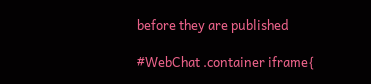before they are published

#WebChat .container iframe{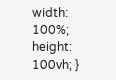width: 100%; height: 100vh; }